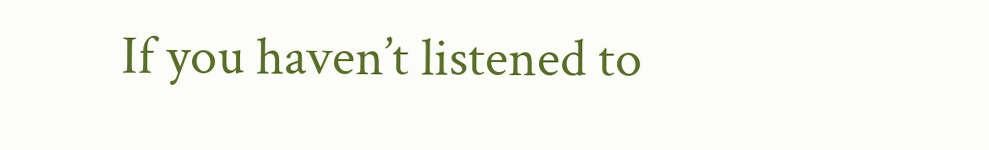If you haven’t listened to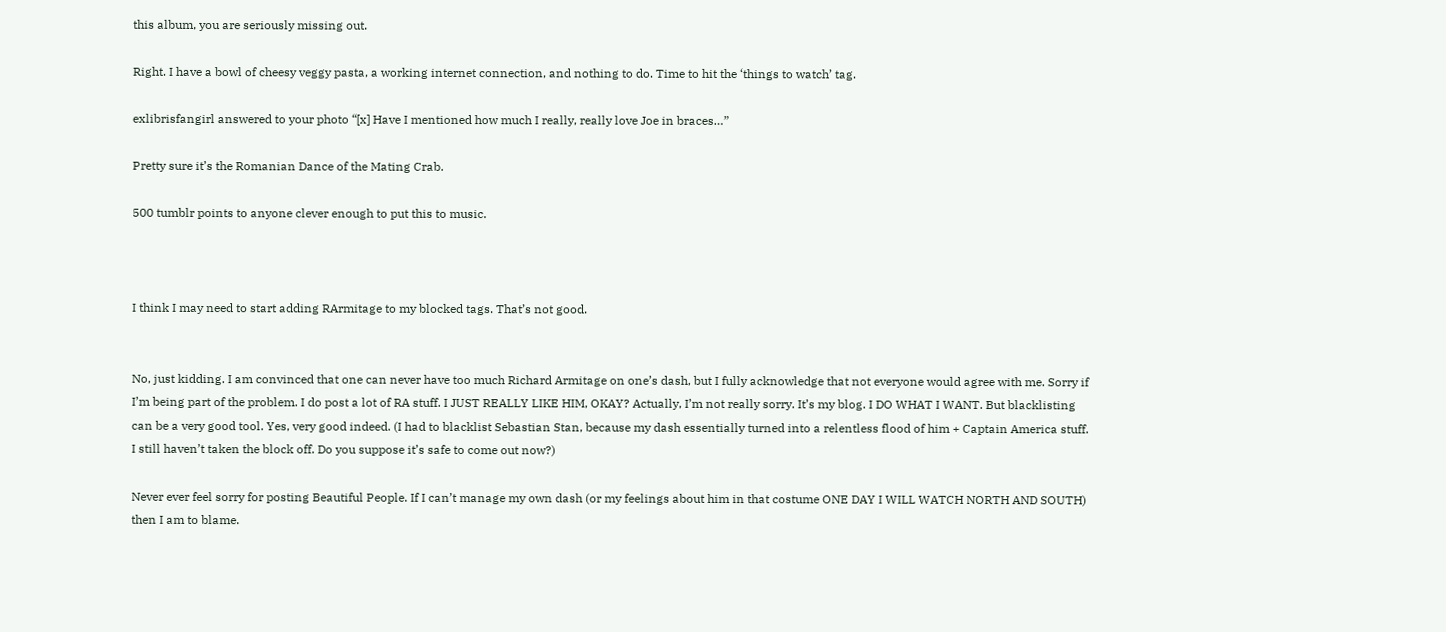this album, you are seriously missing out.

Right. I have a bowl of cheesy veggy pasta, a working internet connection, and nothing to do. Time to hit the ‘things to watch’ tag.

exlibrisfangirl answered to your photo “[x] Have I mentioned how much I really, really love Joe in braces…”

Pretty sure it’s the Romanian Dance of the Mating Crab.

500 tumblr points to anyone clever enough to put this to music.



I think I may need to start adding RArmitage to my blocked tags. That’s not good.


No, just kidding. I am convinced that one can never have too much Richard Armitage on one’s dash, but I fully acknowledge that not everyone would agree with me. Sorry if I’m being part of the problem. I do post a lot of RA stuff. I JUST REALLY LIKE HIM, OKAY? Actually, I’m not really sorry. It’s my blog. I DO WHAT I WANT. But blacklisting can be a very good tool. Yes, very good indeed. (I had to blacklist Sebastian Stan, because my dash essentially turned into a relentless flood of him + Captain America stuff. I still haven’t taken the block off. Do you suppose it’s safe to come out now?)

Never ever feel sorry for posting Beautiful People. If I can’t manage my own dash (or my feelings about him in that costume ONE DAY I WILL WATCH NORTH AND SOUTH) then I am to blame.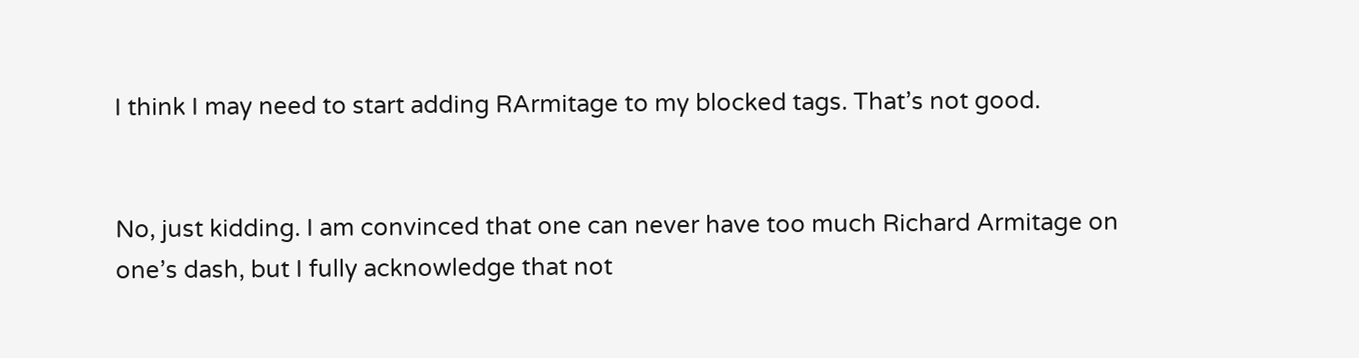I think I may need to start adding RArmitage to my blocked tags. That’s not good.


No, just kidding. I am convinced that one can never have too much Richard Armitage on one’s dash, but I fully acknowledge that not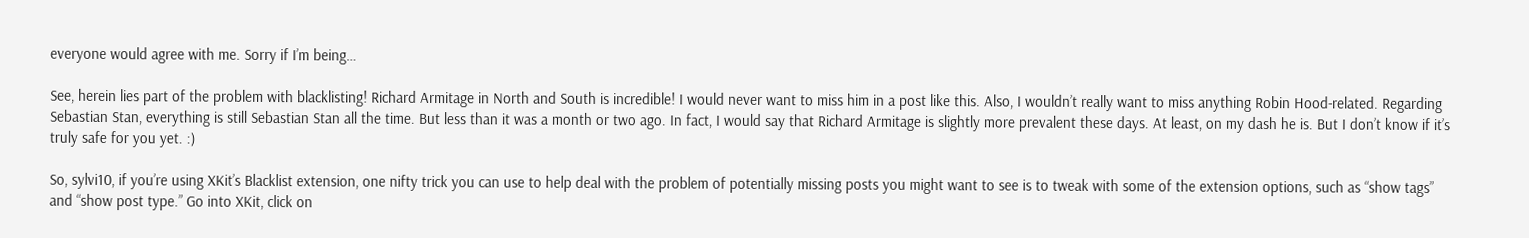everyone would agree with me. Sorry if I’m being…

See, herein lies part of the problem with blacklisting! Richard Armitage in North and South is incredible! I would never want to miss him in a post like this. Also, I wouldn’t really want to miss anything Robin Hood-related. Regarding Sebastian Stan, everything is still Sebastian Stan all the time. But less than it was a month or two ago. In fact, I would say that Richard Armitage is slightly more prevalent these days. At least, on my dash he is. But I don’t know if it’s truly safe for you yet. :)

So, sylvi10, if you’re using XKit’s Blacklist extension, one nifty trick you can use to help deal with the problem of potentially missing posts you might want to see is to tweak with some of the extension options, such as “show tags” and “show post type.” Go into XKit, click on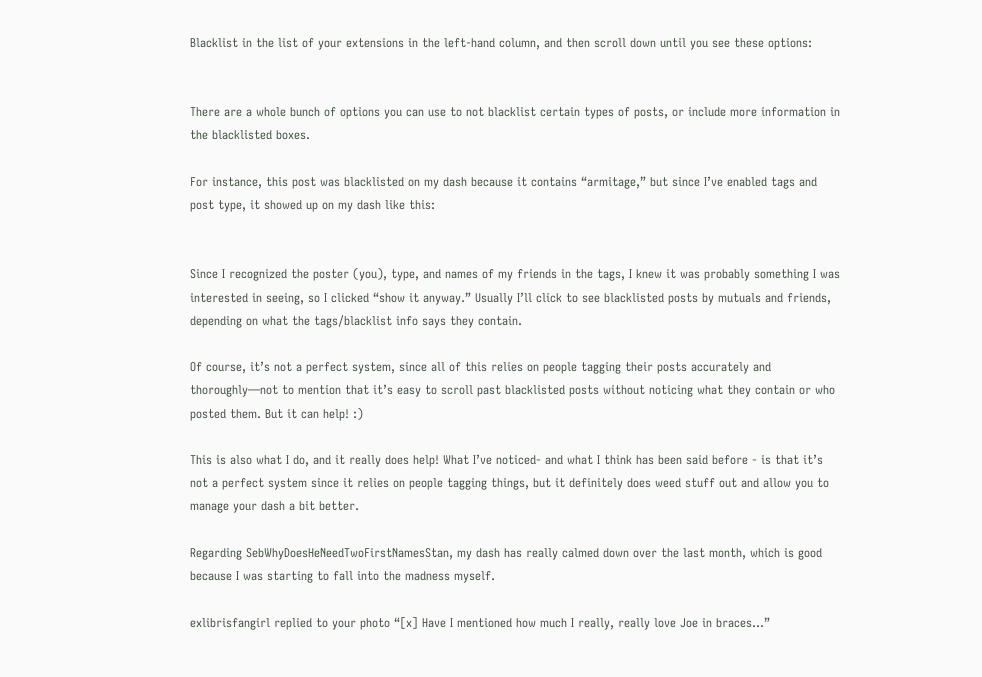Blacklist in the list of your extensions in the left-hand column, and then scroll down until you see these options:


There are a whole bunch of options you can use to not blacklist certain types of posts, or include more information in the blacklisted boxes.

For instance, this post was blacklisted on my dash because it contains “armitage,” but since I’ve enabled tags and post type, it showed up on my dash like this:


Since I recognized the poster (you), type, and names of my friends in the tags, I knew it was probably something I was interested in seeing, so I clicked “show it anyway.” Usually I’ll click to see blacklisted posts by mutuals and friends, depending on what the tags/blacklist info says they contain.

Of course, it’s not a perfect system, since all of this relies on people tagging their posts accurately and thoroughly—not to mention that it’s easy to scroll past blacklisted posts without noticing what they contain or who posted them. But it can help! :)

This is also what I do, and it really does help! What I’ve noticed- and what I think has been said before - is that it’s not a perfect system since it relies on people tagging things, but it definitely does weed stuff out and allow you to manage your dash a bit better.

Regarding SebWhyDoesHeNeedTwoFirstNamesStan, my dash has really calmed down over the last month, which is good because I was starting to fall into the madness myself.

exlibrisfangirl replied to your photo “[x] Have I mentioned how much I really, really love Joe in braces…”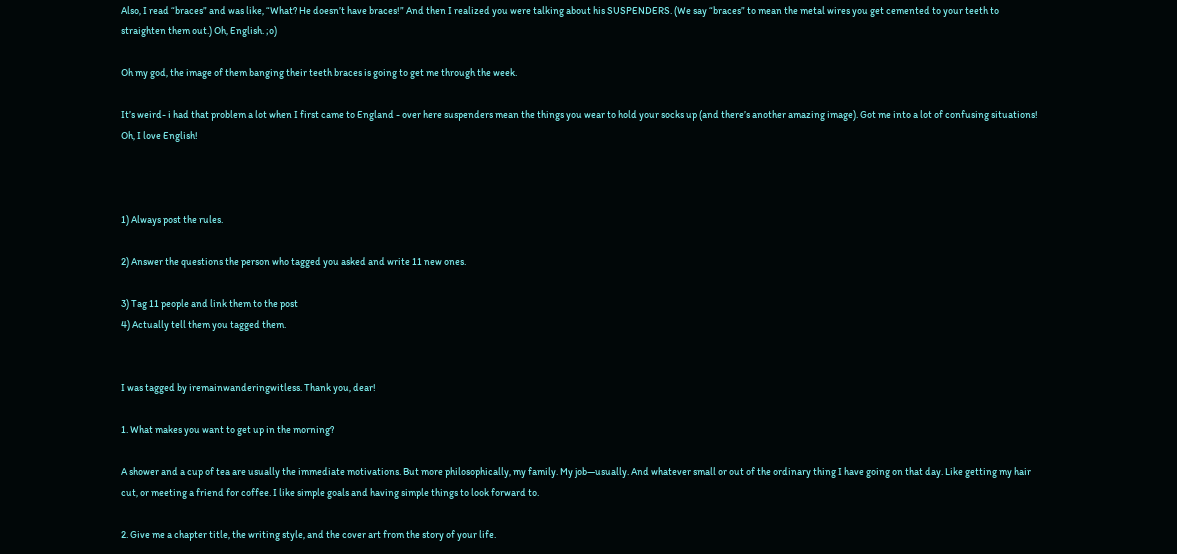Also, I read “braces” and was like, “What? He doesn’t have braces!” And then I realized you were talking about his SUSPENDERS. (We say “braces” to mean the metal wires you get cemented to your teeth to straighten them out.) Oh, English. ;o)

Oh my god, the image of them banging their teeth braces is going to get me through the week.

It’s weird- i had that problem a lot when I first came to England - over here suspenders mean the things you wear to hold your socks up (and there’s another amazing image). Got me into a lot of confusing situations! Oh, I love English!



1) Always post the rules.

2) Answer the questions the person who tagged you asked and write 11 new ones.

3) Tag 11 people and link them to the post
4) Actually tell them you tagged them.


I was tagged by iremainwanderingwitless. Thank you, dear!

1. What makes you want to get up in the morning?

A shower and a cup of tea are usually the immediate motivations. But more philosophically, my family. My job—usually. And whatever small or out of the ordinary thing I have going on that day. Like getting my hair cut, or meeting a friend for coffee. I like simple goals and having simple things to look forward to.

2. Give me a chapter title, the writing style, and the cover art from the story of your life.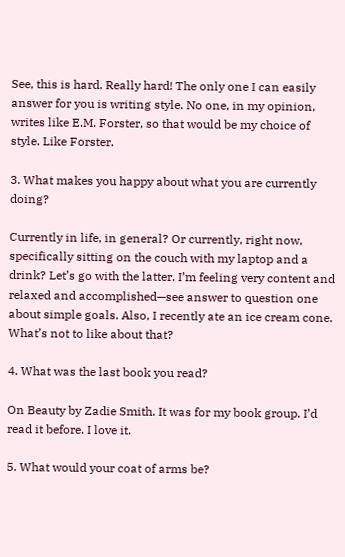See, this is hard. Really hard! The only one I can easily answer for you is writing style. No one, in my opinion, writes like E.M. Forster, so that would be my choice of style. Like Forster.

3. What makes you happy about what you are currently doing?

Currently in life, in general? Or currently, right now, specifically sitting on the couch with my laptop and a drink? Let’s go with the latter. I’m feeling very content and relaxed and accomplished—see answer to question one about simple goals. Also, I recently ate an ice cream cone. What’s not to like about that?

4. What was the last book you read?

On Beauty by Zadie Smith. It was for my book group. I’d read it before. I love it.

5. What would your coat of arms be?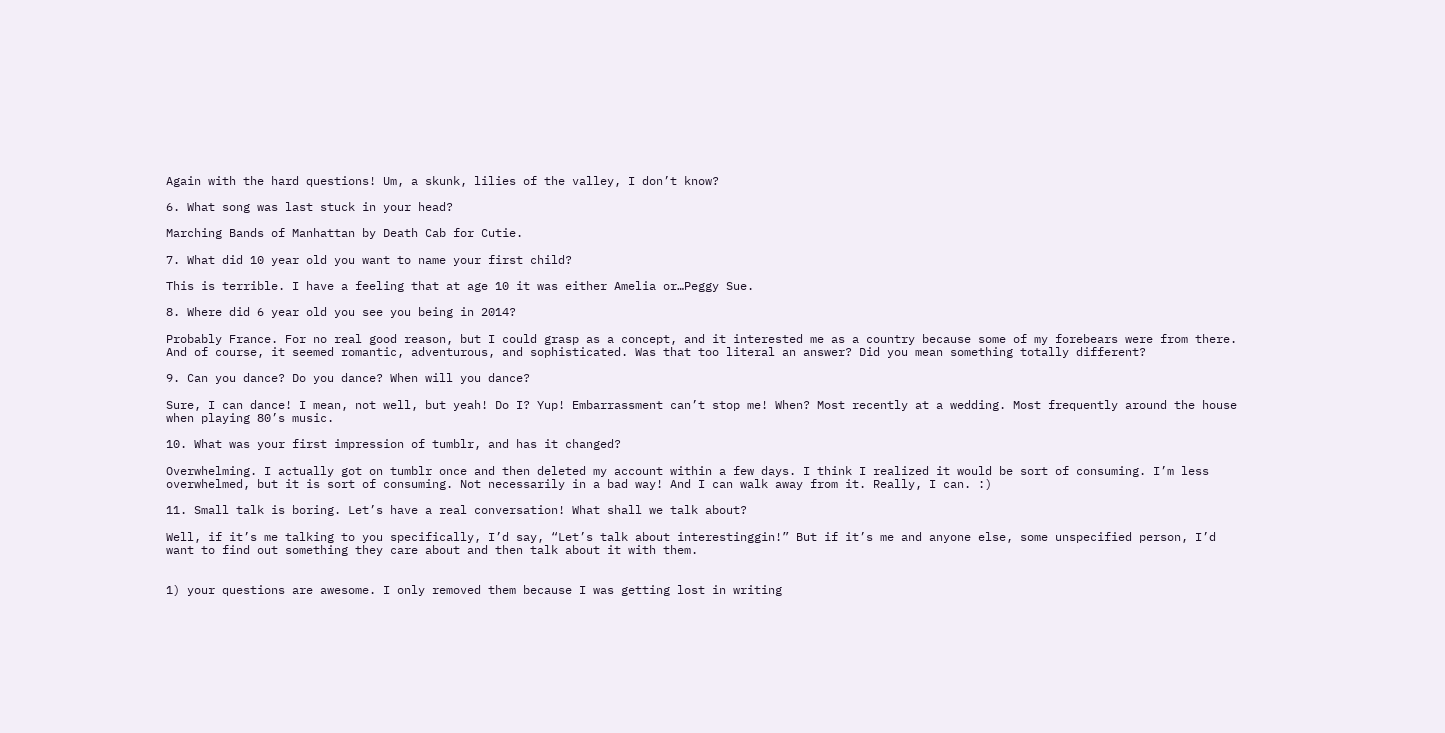Again with the hard questions! Um, a skunk, lilies of the valley, I don’t know?

6. What song was last stuck in your head?

Marching Bands of Manhattan by Death Cab for Cutie.

7. What did 10 year old you want to name your first child?

This is terrible. I have a feeling that at age 10 it was either Amelia or…Peggy Sue.

8. Where did 6 year old you see you being in 2014?

Probably France. For no real good reason, but I could grasp as a concept, and it interested me as a country because some of my forebears were from there. And of course, it seemed romantic, adventurous, and sophisticated. Was that too literal an answer? Did you mean something totally different?

9. Can you dance? Do you dance? When will you dance?

Sure, I can dance! I mean, not well, but yeah! Do I? Yup! Embarrassment can’t stop me! When? Most recently at a wedding. Most frequently around the house when playing 80’s music.

10. What was your first impression of tumblr, and has it changed?

Overwhelming. I actually got on tumblr once and then deleted my account within a few days. I think I realized it would be sort of consuming. I’m less overwhelmed, but it is sort of consuming. Not necessarily in a bad way! And I can walk away from it. Really, I can. :)

11. Small talk is boring. Let’s have a real conversation! What shall we talk about?

Well, if it’s me talking to you specifically, I’d say, “Let’s talk about interestinggin!” But if it’s me and anyone else, some unspecified person, I’d want to find out something they care about and then talk about it with them.


1) your questions are awesome. I only removed them because I was getting lost in writing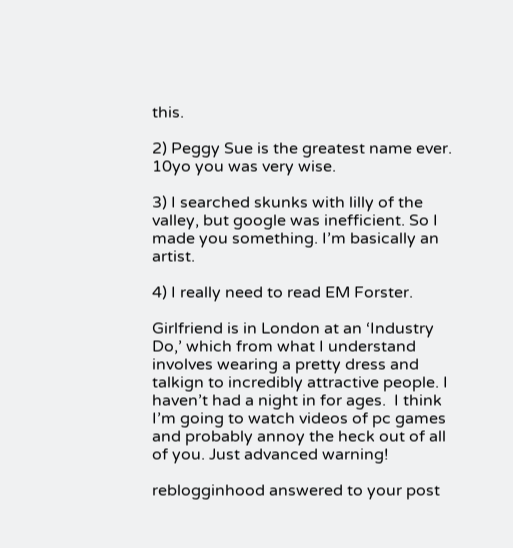this.

2) Peggy Sue is the greatest name ever. 10yo you was very wise.

3) I searched skunks with lilly of the valley, but google was inefficient. So I made you something. I’m basically an artist.

4) I really need to read EM Forster.

Girlfriend is in London at an ‘Industry Do,’ which from what I understand involves wearing a pretty dress and talkign to incredibly attractive people. I haven’t had a night in for ages.  I think I’m going to watch videos of pc games and probably annoy the heck out of all of you. Just advanced warning!

reblogginhood answered to your post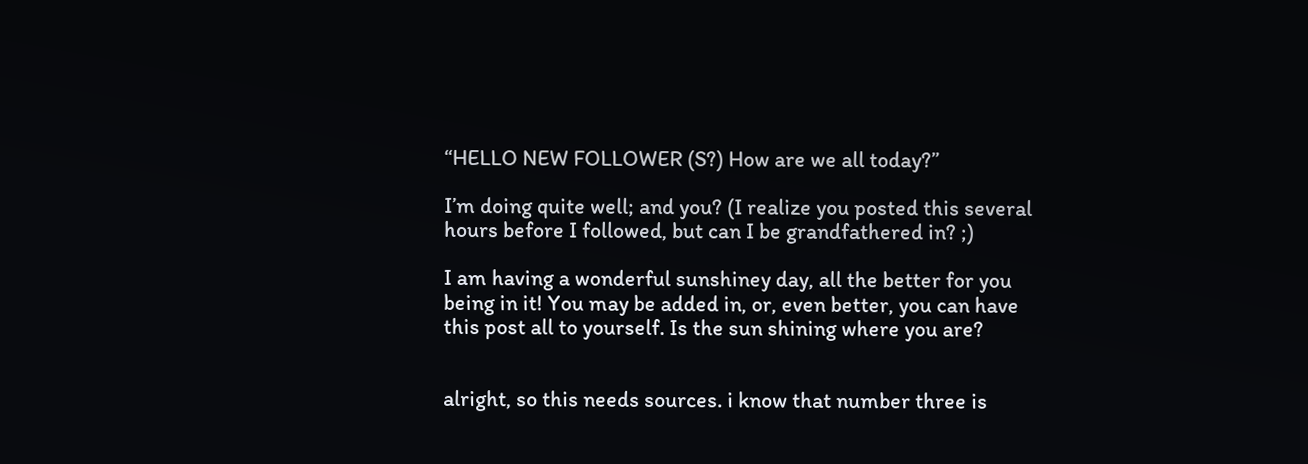“HELLO NEW FOLLOWER (S?) How are we all today?”

I’m doing quite well; and you? (I realize you posted this several hours before I followed, but can I be grandfathered in? ;)

I am having a wonderful sunshiney day, all the better for you being in it! You may be added in, or, even better, you can have this post all to yourself. Is the sun shining where you are?


alright, so this needs sources. i know that number three is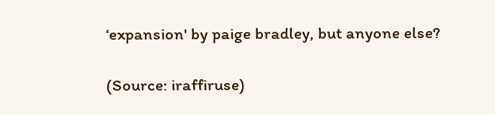‘expansion' by paige bradley, but anyone else?

(Source: iraffiruse)